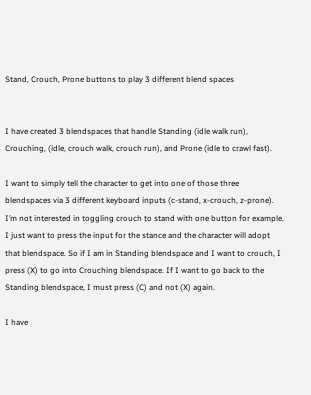Stand, Crouch, Prone buttons to play 3 different blend spaces


I have created 3 blendspaces that handle Standing (idle walk run), Crouching, (idle, crouch walk, crouch run), and Prone (idle to crawl fast).

I want to simply tell the character to get into one of those three blendspaces via 3 different keyboard inputs (c-stand, x-crouch, z-prone). I’m not interested in toggling crouch to stand with one button for example. I just want to press the input for the stance and the character will adopt that blendspace. So if I am in Standing blendspace and I want to crouch, I press (X) to go into Crouching blendspace. If I want to go back to the Standing blendspace, I must press (C) and not (X) again.

I have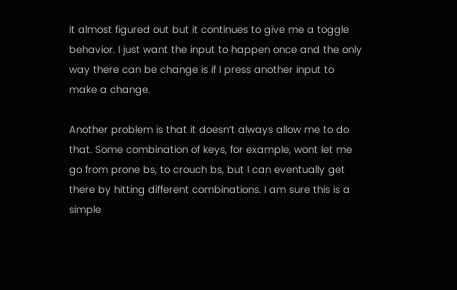it almost figured out but it continues to give me a toggle behavior. I just want the input to happen once and the only way there can be change is if I press another input to make a change.

Another problem is that it doesn’t always allow me to do that. Some combination of keys, for example, wont let me go from prone bs, to crouch bs, but I can eventually get there by hitting different combinations. I am sure this is a simple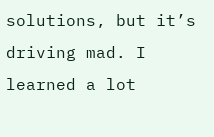solutions, but it’s driving mad. I learned a lot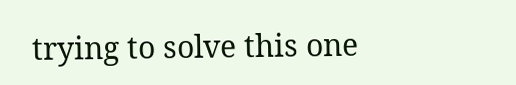trying to solve this one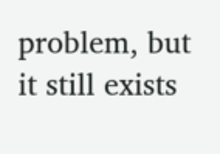problem, but it still exists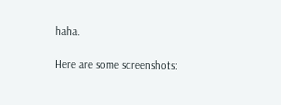haha.

Here are some screenshots: